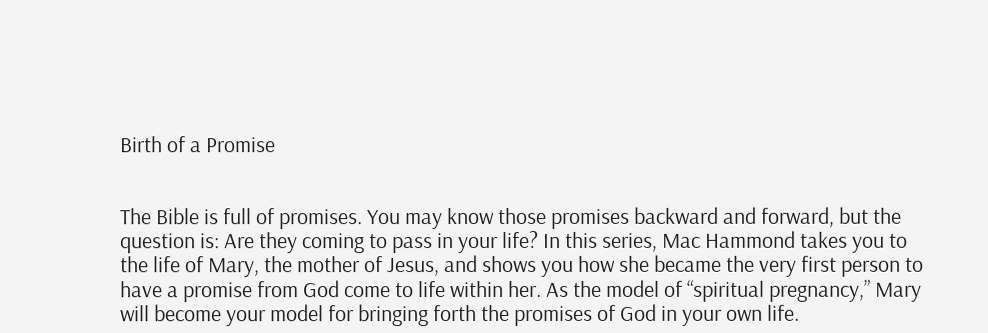Birth of a Promise


The Bible is full of promises. You may know those promises backward and forward, but the question is: Are they coming to pass in your life? In this series, Mac Hammond takes you to the life of Mary, the mother of Jesus, and shows you how she became the very first person to have a promise from God come to life within her. As the model of “spiritual pregnancy,” Mary will become your model for bringing forth the promises of God in your own life.